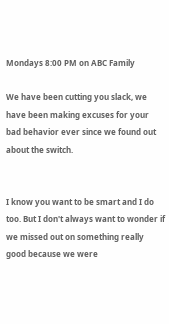Mondays 8:00 PM on ABC Family

We have been cutting you slack, we have been making excuses for your bad behavior ever since we found out about the switch.


I know you want to be smart and I do too. But I don't always want to wonder if we missed out on something really good because we were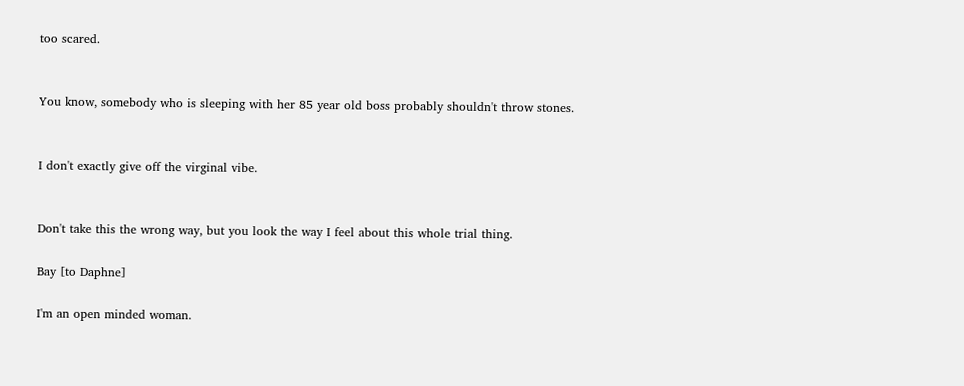too scared.


You know, somebody who is sleeping with her 85 year old boss probably shouldn't throw stones.


I don't exactly give off the virginal vibe.


Don't take this the wrong way, but you look the way I feel about this whole trial thing.

Bay [to Daphne]

I'm an open minded woman.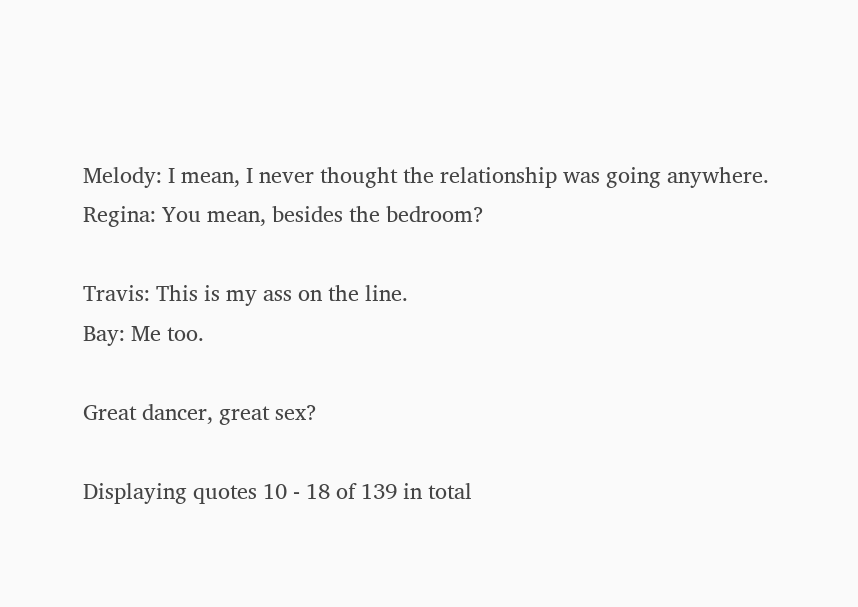Melody: I mean, I never thought the relationship was going anywhere.
Regina: You mean, besides the bedroom?

Travis: This is my ass on the line.
Bay: Me too.

Great dancer, great sex?

Displaying quotes 10 - 18 of 139 in total